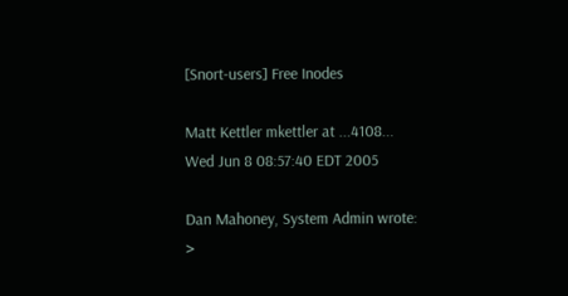[Snort-users] Free Inodes

Matt Kettler mkettler at ...4108...
Wed Jun 8 08:57:40 EDT 2005

Dan Mahoney, System Admin wrote:
>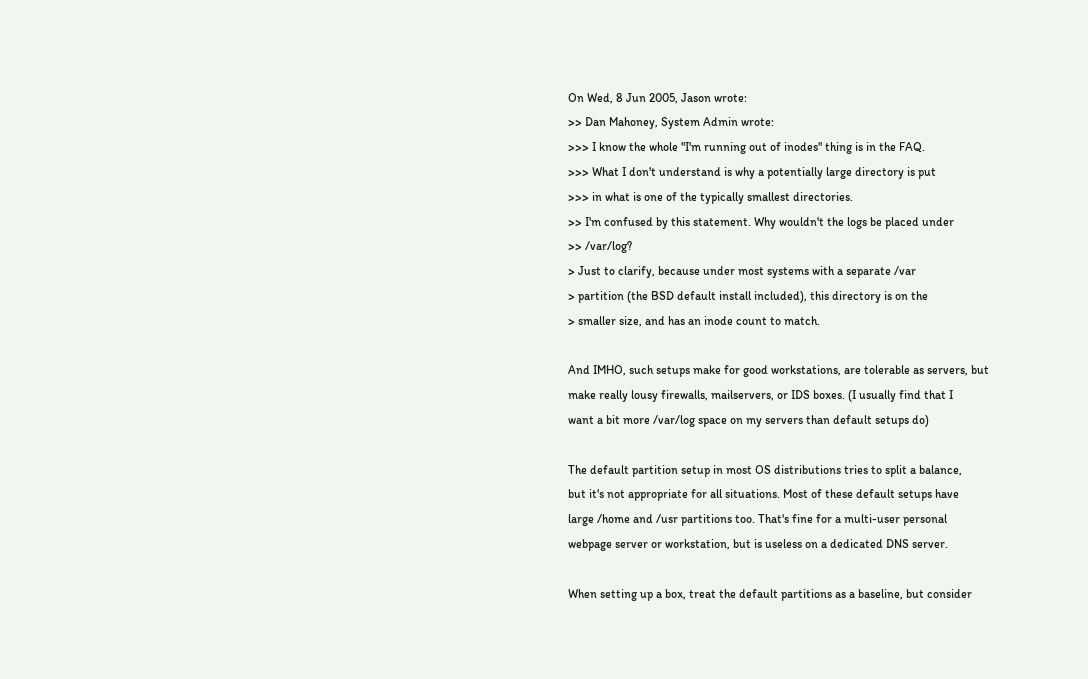On Wed, 8 Jun 2005, Jason wrote:
>> Dan Mahoney, System Admin wrote:
>>> I know the whole "I'm running out of inodes" thing is in the FAQ.
>>> What I don't understand is why a potentially large directory is put
>>> in what is one of the typically smallest directories.
>> I'm confused by this statement. Why wouldn't the logs be placed under
>> /var/log?
> Just to clarify, because under most systems with a separate /var
> partition (the BSD default install included), this directory is on the
> smaller size, and has an inode count to match.

And IMHO, such setups make for good workstations, are tolerable as servers, but
make really lousy firewalls, mailservers, or IDS boxes. (I usually find that I
want a bit more /var/log space on my servers than default setups do)

The default partition setup in most OS distributions tries to split a balance,
but it's not appropriate for all situations. Most of these default setups have
large /home and /usr partitions too. That's fine for a multi-user personal
webpage server or workstation, but is useless on a dedicated DNS server.

When setting up a box, treat the default partitions as a baseline, but consider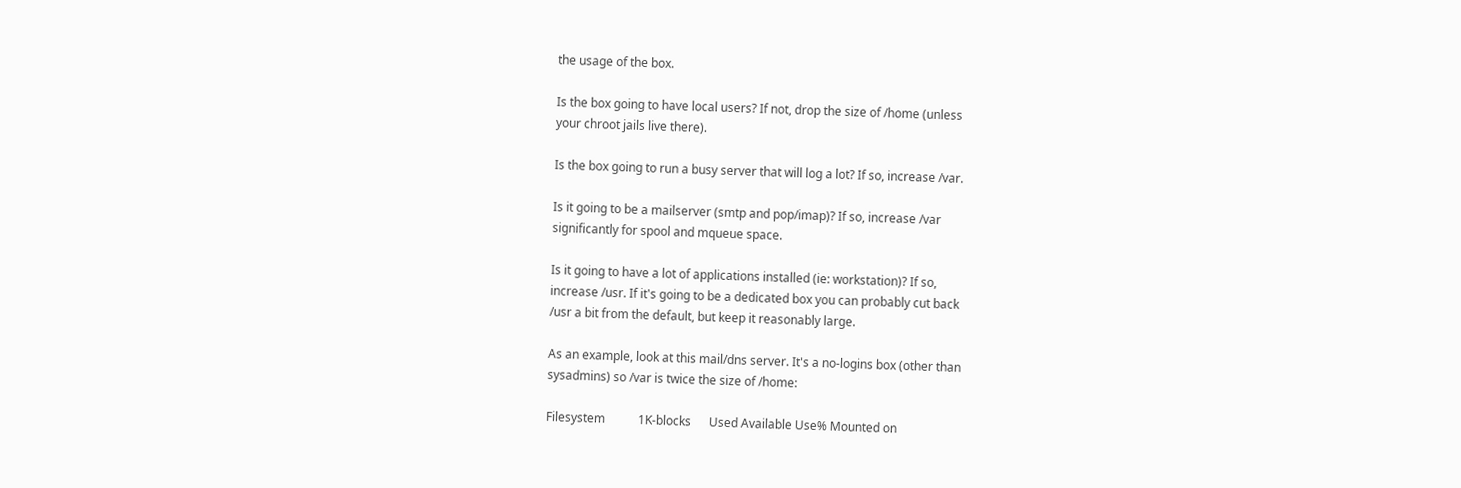the usage of the box.

Is the box going to have local users? If not, drop the size of /home (unless
your chroot jails live there).

Is the box going to run a busy server that will log a lot? If so, increase /var.

Is it going to be a mailserver (smtp and pop/imap)? If so, increase /var
significantly for spool and mqueue space.

Is it going to have a lot of applications installed (ie: workstation)? If so,
increase /usr. If it's going to be a dedicated box you can probably cut back
/usr a bit from the default, but keep it reasonably large.

As an example, look at this mail/dns server. It's a no-logins box (other than
sysadmins) so /var is twice the size of /home:

Filesystem           1K-blocks      Used Available Use% Mounted on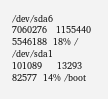/dev/sda6              7060276   1155440   5546188  18% /
/dev/sda1               101089     13293     82577  14% /boot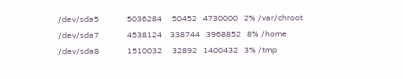/dev/sda5              5036284     50452   4730000   2% /var/chroot
/dev/sda7              4538124    338744   3968852   8% /home
/dev/sda8              1510032     32892   1400432   3% /tmp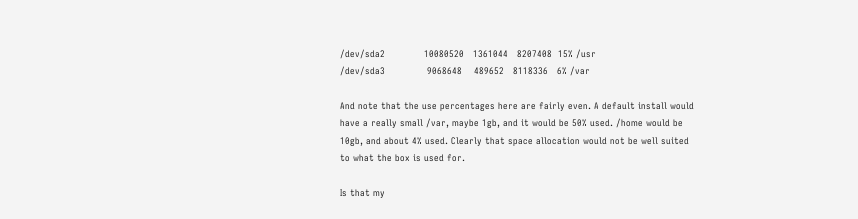/dev/sda2             10080520   1361044   8207408  15% /usr
/dev/sda3              9068648    489652   8118336   6% /var

And note that the use percentages here are fairly even. A default install would
have a really small /var, maybe 1gb, and it would be 50% used. /home would be
10gb, and about 4% used. Clearly that space allocation would not be well suited
to what the box is used for.

Is that my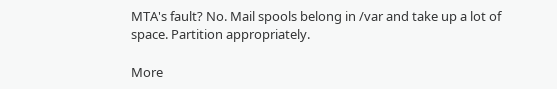MTA's fault? No. Mail spools belong in /var and take up a lot of
space. Partition appropriately.

More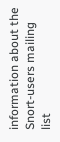information about the Snort-users mailing list